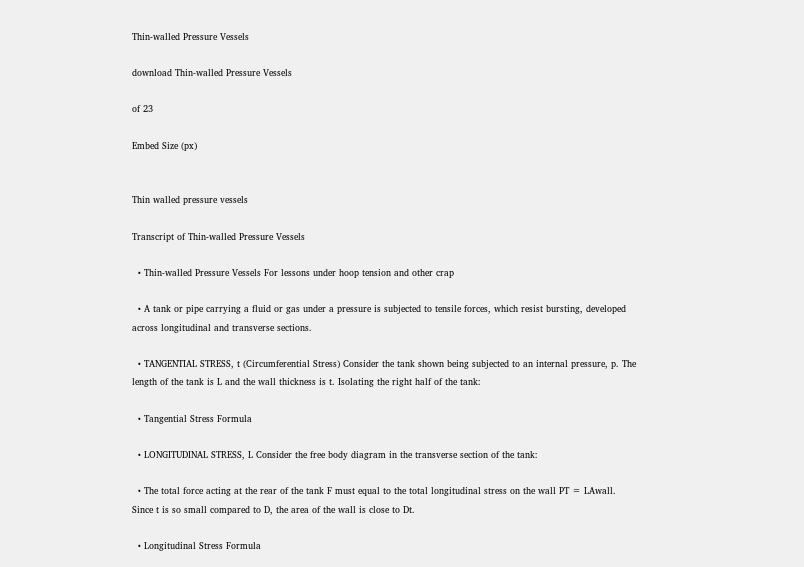Thin-walled Pressure Vessels

download Thin-walled Pressure Vessels

of 23

Embed Size (px)


Thin walled pressure vessels

Transcript of Thin-walled Pressure Vessels

  • Thin-walled Pressure Vessels For lessons under hoop tension and other crap

  • A tank or pipe carrying a fluid or gas under a pressure is subjected to tensile forces, which resist bursting, developed across longitudinal and transverse sections.

  • TANGENTIAL STRESS, t (Circumferential Stress) Consider the tank shown being subjected to an internal pressure, p. The length of the tank is L and the wall thickness is t. Isolating the right half of the tank:

  • Tangential Stress Formula

  • LONGITUDINAL STRESS, L Consider the free body diagram in the transverse section of the tank:

  • The total force acting at the rear of the tank F must equal to the total longitudinal stress on the wall PT = LAwall. Since t is so small compared to D, the area of the wall is close to Dt.

  • Longitudinal Stress Formula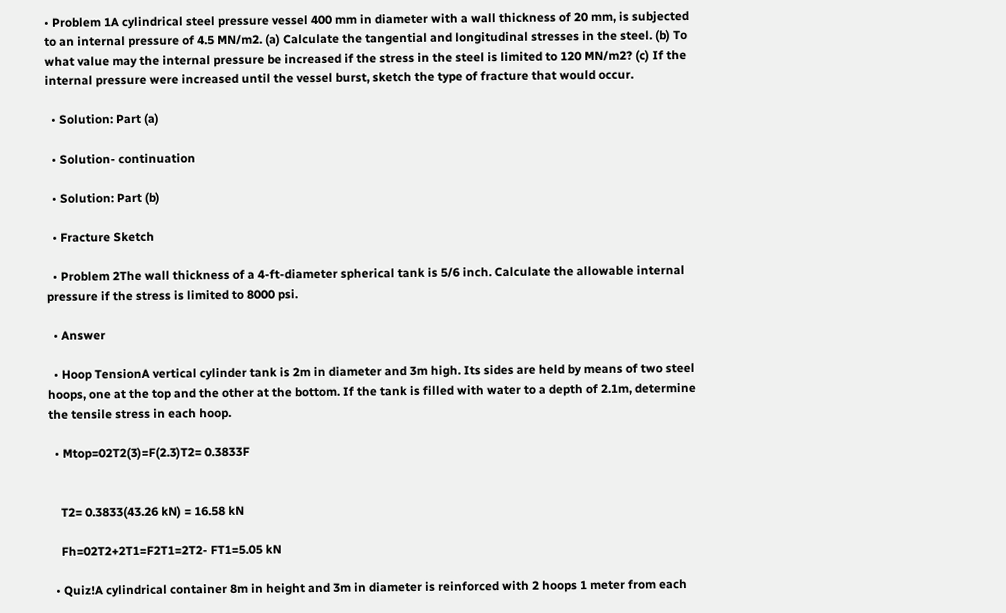• Problem 1A cylindrical steel pressure vessel 400 mm in diameter with a wall thickness of 20 mm, is subjected to an internal pressure of 4.5 MN/m2. (a) Calculate the tangential and longitudinal stresses in the steel. (b) To what value may the internal pressure be increased if the stress in the steel is limited to 120 MN/m2? (c) If the internal pressure were increased until the vessel burst, sketch the type of fracture that would occur.

  • Solution: Part (a)

  • Solution- continuation

  • Solution: Part (b)

  • Fracture Sketch

  • Problem 2The wall thickness of a 4-ft-diameter spherical tank is 5/6 inch. Calculate the allowable internal pressure if the stress is limited to 8000 psi.

  • Answer

  • Hoop TensionA vertical cylinder tank is 2m in diameter and 3m high. Its sides are held by means of two steel hoops, one at the top and the other at the bottom. If the tank is filled with water to a depth of 2.1m, determine the tensile stress in each hoop.

  • Mtop=02T2(3)=F(2.3)T2= 0.3833F


    T2= 0.3833(43.26 kN) = 16.58 kN

    Fh=02T2+2T1=F2T1=2T2- FT1=5.05 kN

  • Quiz!A cylindrical container 8m in height and 3m in diameter is reinforced with 2 hoops 1 meter from each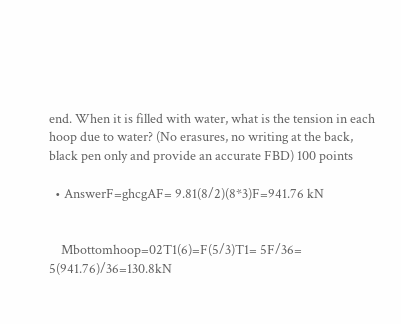end. When it is filled with water, what is the tension in each hoop due to water? (No erasures, no writing at the back, black pen only and provide an accurate FBD) 100 points

  • AnswerF=ghcgAF= 9.81(8/2)(8*3)F=941.76 kN


    Mbottomhoop=02T1(6)=F(5/3)T1= 5F/36= 5(941.76)/36=130.8kN